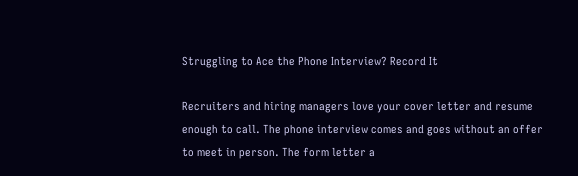Struggling to Ace the Phone Interview? Record It

Recruiters and hiring managers love your cover letter and resume enough to call. The phone interview comes and goes without an offer to meet in person. The form letter a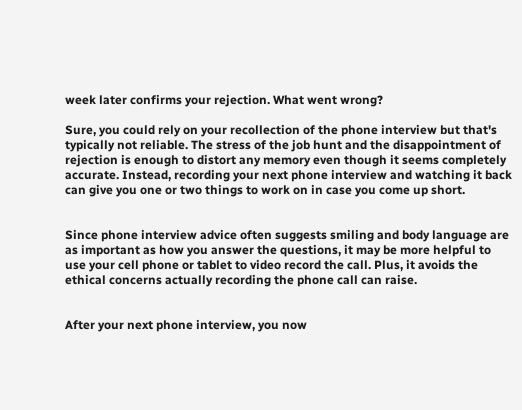week later confirms your rejection. What went wrong?

Sure, you could rely on your recollection of the phone interview but that's typically not reliable. The stress of the job hunt and the disappointment of rejection is enough to distort any memory even though it seems completely accurate. Instead, recording your next phone interview and watching it back can give you one or two things to work on in case you come up short.


Since phone interview advice often suggests smiling and body language are as important as how you answer the questions, it may be more helpful to use your cell phone or tablet to video record the call. Plus, it avoids the ethical concerns actually recording the phone call can raise.


After your next phone interview, you now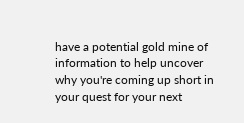have a potential gold mine of information to help uncover why you're coming up short in your quest for your next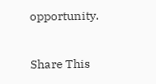opportunity.

Share This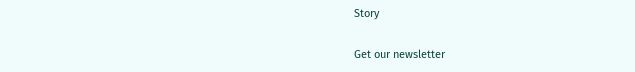Story

Get our newsletter